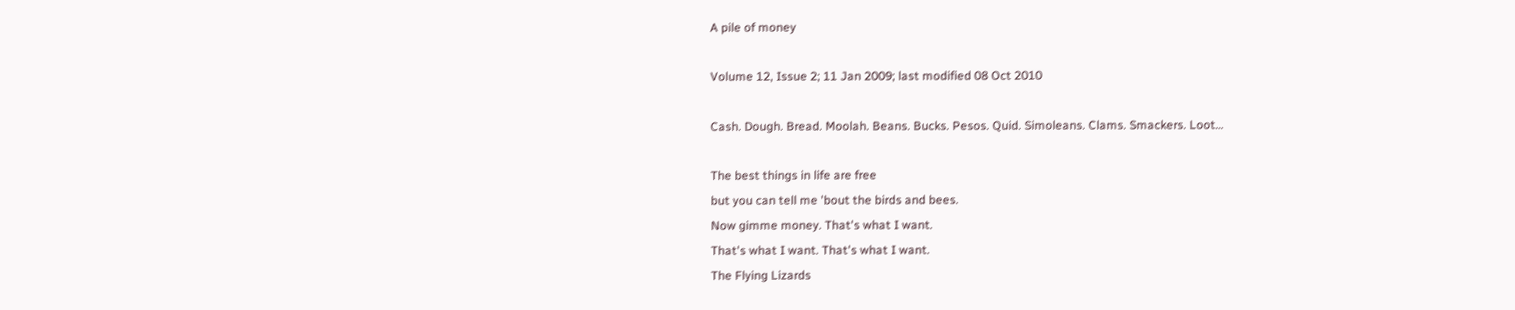A pile of money

Volume 12, Issue 2; 11 Jan 2009; last modified 08 Oct 2010

Cash. Dough. Bread. Moolah. Beans. Bucks. Pesos. Quid. Simoleans. Clams. Smackers. Loot…

The best things in life are free
but you can tell me 'bout the birds and bees.
Now gimme money. That's what I want.
That's what I want. That's what I want.
The Flying Lizards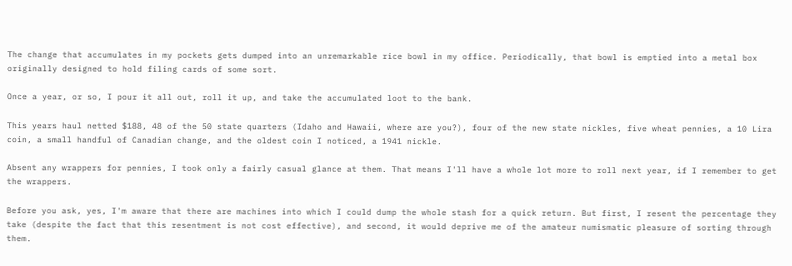The change that accumulates in my pockets gets dumped into an unremarkable rice bowl in my office. Periodically, that bowl is emptied into a metal box originally designed to hold filing cards of some sort.

Once a year, or so, I pour it all out, roll it up, and take the accumulated loot to the bank.

This years haul netted $188, 48 of the 50 state quarters (Idaho and Hawaii, where are you?), four of the new state nickles, five wheat pennies, a 10 Lira coin, a small handful of Canadian change, and the oldest coin I noticed, a 1941 nickle.

Absent any wrappers for pennies, I took only a fairly casual glance at them. That means I'll have a whole lot more to roll next year, if I remember to get the wrappers.

Before you ask, yes, I'm aware that there are machines into which I could dump the whole stash for a quick return. But first, I resent the percentage they take (despite the fact that this resentment is not cost effective), and second, it would deprive me of the amateur numismatic pleasure of sorting through them.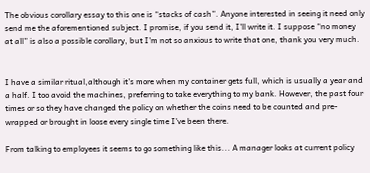The obvious corollary essay to this one is “stacks of cash”. Anyone interested in seeing it need only send me the aforementioned subject. I promise, if you send it, I'll write it. I suppose “no money at all” is also a possible corollary, but I'm not so anxious to write that one, thank you very much.


I have a similar ritual,although it's more when my container gets full, which is usually a year and a half. I too avoid the machines, preferring to take everything to my bank. However, the past four times or so they have changed the policy on whether the coins need to be counted and pre-wrapped or brought in loose every single time I've been there.

From talking to employees it seems to go something like this... A manager looks at current policy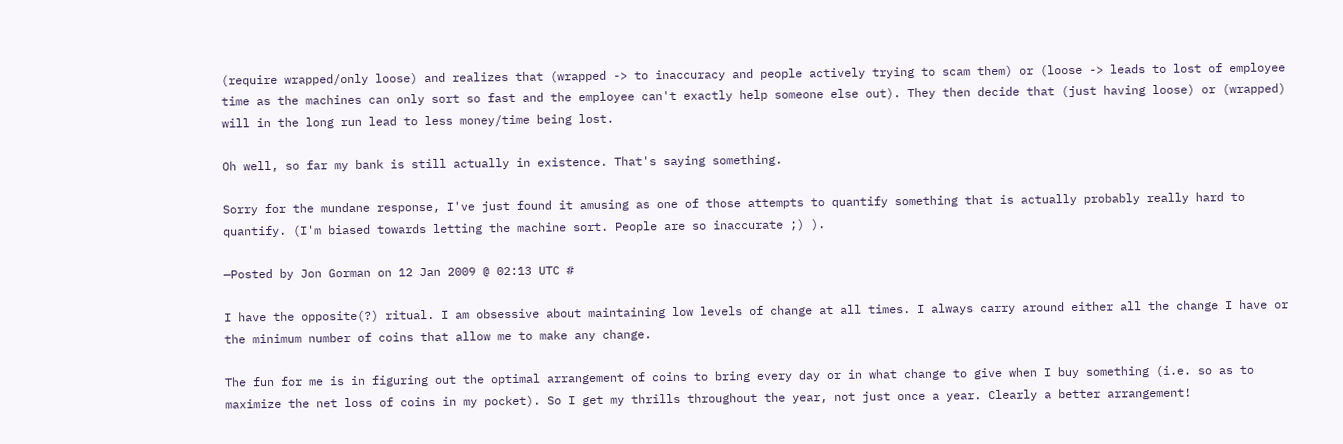(require wrapped/only loose) and realizes that (wrapped -> to inaccuracy and people actively trying to scam them) or (loose -> leads to lost of employee time as the machines can only sort so fast and the employee can't exactly help someone else out). They then decide that (just having loose) or (wrapped) will in the long run lead to less money/time being lost.

Oh well, so far my bank is still actually in existence. That's saying something.

Sorry for the mundane response, I've just found it amusing as one of those attempts to quantify something that is actually probably really hard to quantify. (I'm biased towards letting the machine sort. People are so inaccurate ;) ).

—Posted by Jon Gorman on 12 Jan 2009 @ 02:13 UTC #

I have the opposite(?) ritual. I am obsessive about maintaining low levels of change at all times. I always carry around either all the change I have or the minimum number of coins that allow me to make any change.

The fun for me is in figuring out the optimal arrangement of coins to bring every day or in what change to give when I buy something (i.e. so as to maximize the net loss of coins in my pocket). So I get my thrills throughout the year, not just once a year. Clearly a better arrangement!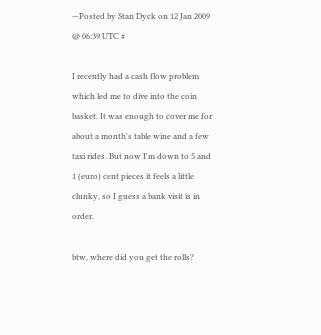—Posted by Stan Dyck on 12 Jan 2009 @ 06:39 UTC #

I recently had a cash flow problem which led me to dive into the coin basket. It was enough to cover me for about a month's table wine and a few taxi rides. But now I'm down to 5 and 1 (euro) cent pieces it feels a little clunky, so I guess a bank visit is in order.

btw, where did you get the rolls?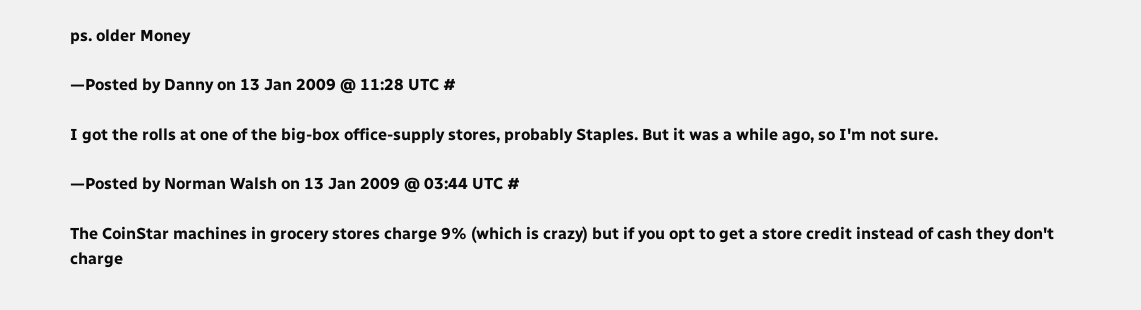ps. older Money

—Posted by Danny on 13 Jan 2009 @ 11:28 UTC #

I got the rolls at one of the big-box office-supply stores, probably Staples. But it was a while ago, so I'm not sure.

—Posted by Norman Walsh on 13 Jan 2009 @ 03:44 UTC #

The CoinStar machines in grocery stores charge 9% (which is crazy) but if you opt to get a store credit instead of cash they don't charge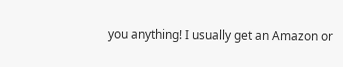you anything! I usually get an Amazon or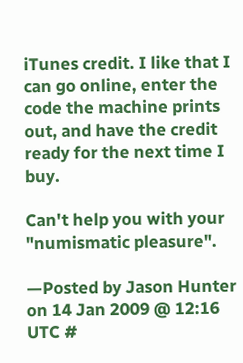iTunes credit. I like that I can go online, enter the code the machine prints out, and have the credit ready for the next time I buy.

Can't help you with your "numismatic pleasure".

—Posted by Jason Hunter on 14 Jan 2009 @ 12:16 UTC #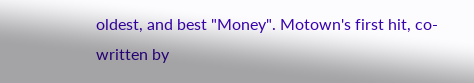oldest, and best "Money". Motown's first hit, co-written by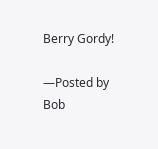Berry Gordy!

—Posted by Bob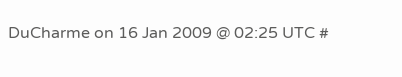DuCharme on 16 Jan 2009 @ 02:25 UTC #